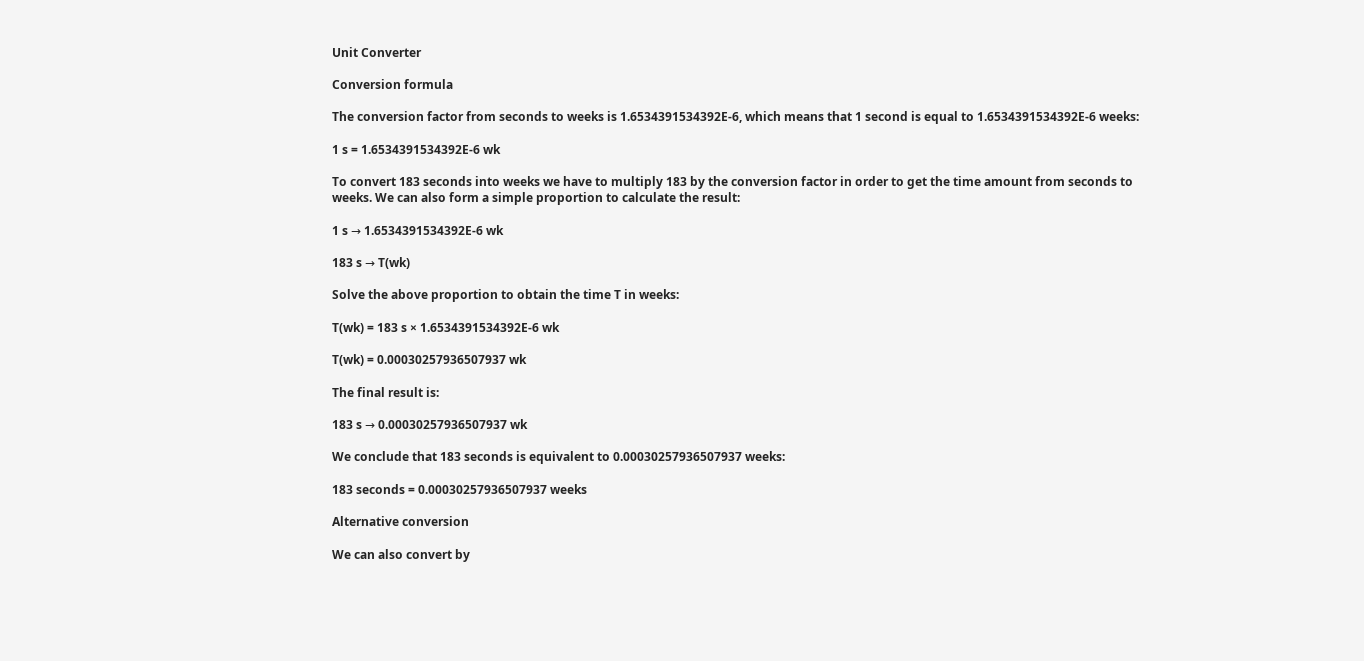Unit Converter

Conversion formula

The conversion factor from seconds to weeks is 1.6534391534392E-6, which means that 1 second is equal to 1.6534391534392E-6 weeks:

1 s = 1.6534391534392E-6 wk

To convert 183 seconds into weeks we have to multiply 183 by the conversion factor in order to get the time amount from seconds to weeks. We can also form a simple proportion to calculate the result:

1 s → 1.6534391534392E-6 wk

183 s → T(wk)

Solve the above proportion to obtain the time T in weeks:

T(wk) = 183 s × 1.6534391534392E-6 wk

T(wk) = 0.00030257936507937 wk

The final result is:

183 s → 0.00030257936507937 wk

We conclude that 183 seconds is equivalent to 0.00030257936507937 weeks:

183 seconds = 0.00030257936507937 weeks

Alternative conversion

We can also convert by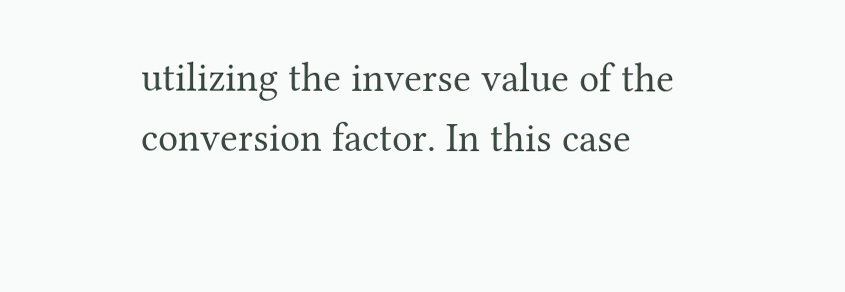utilizing the inverse value of the conversion factor. In this case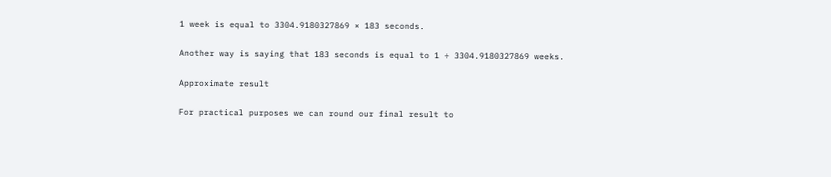1 week is equal to 3304.9180327869 × 183 seconds.

Another way is saying that 183 seconds is equal to 1 ÷ 3304.9180327869 weeks.

Approximate result

For practical purposes we can round our final result to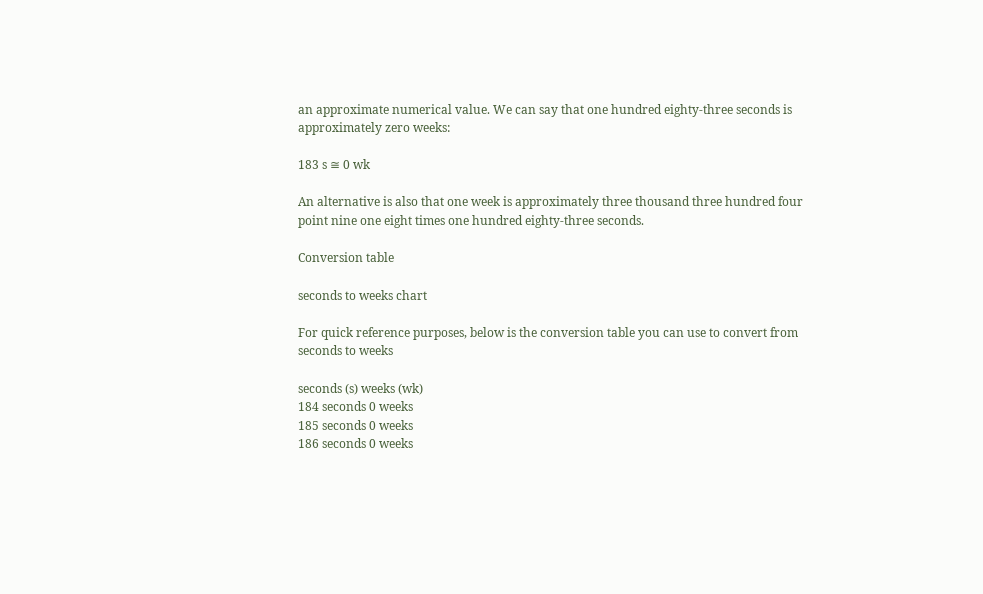an approximate numerical value. We can say that one hundred eighty-three seconds is approximately zero weeks:

183 s ≅ 0 wk

An alternative is also that one week is approximately three thousand three hundred four point nine one eight times one hundred eighty-three seconds.

Conversion table

seconds to weeks chart

For quick reference purposes, below is the conversion table you can use to convert from seconds to weeks

seconds (s) weeks (wk)
184 seconds 0 weeks
185 seconds 0 weeks
186 seconds 0 weeks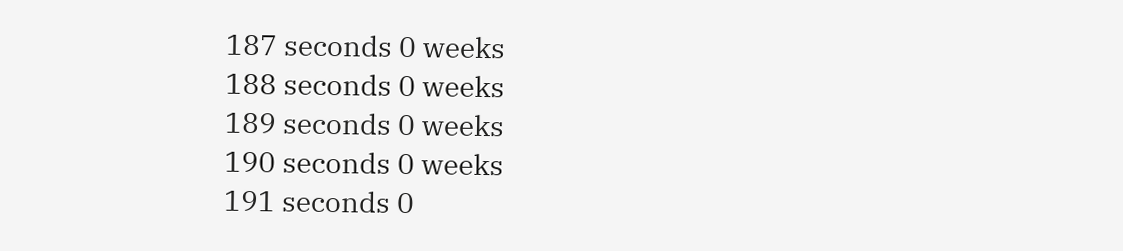187 seconds 0 weeks
188 seconds 0 weeks
189 seconds 0 weeks
190 seconds 0 weeks
191 seconds 0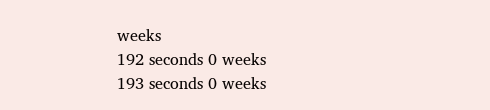weeks
192 seconds 0 weeks
193 seconds 0 weeks